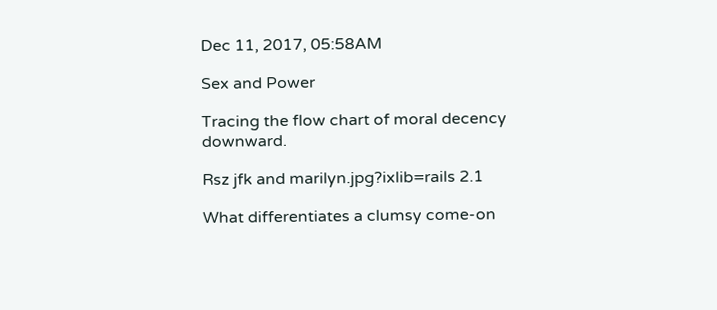Dec 11, 2017, 05:58AM

Sex and Power

Tracing the flow chart of moral decency downward.

Rsz jfk and marilyn.jpg?ixlib=rails 2.1

What differentiates a clumsy come-on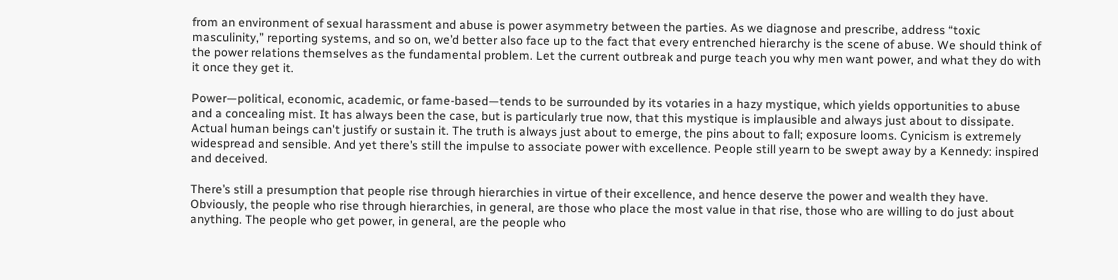from an environment of sexual harassment and abuse is power asymmetry between the parties. As we diagnose and prescribe, address “toxic masculinity,” reporting systems, and so on, we’d better also face up to the fact that every entrenched hierarchy is the scene of abuse. We should think of the power relations themselves as the fundamental problem. Let the current outbreak and purge teach you why men want power, and what they do with it once they get it.

Power—political, economic, academic, or fame-based—tends to be surrounded by its votaries in a hazy mystique, which yields opportunities to abuse and a concealing mist. It has always been the case, but is particularly true now, that this mystique is implausible and always just about to dissipate. Actual human beings can't justify or sustain it. The truth is always just about to emerge, the pins about to fall; exposure looms. Cynicism is extremely widespread and sensible. And yet there’s still the impulse to associate power with excellence. People still yearn to be swept away by a Kennedy: inspired and deceived.

There’s still a presumption that people rise through hierarchies in virtue of their excellence, and hence deserve the power and wealth they have. Obviously, the people who rise through hierarchies, in general, are those who place the most value in that rise, those who are willing to do just about anything. The people who get power, in general, are the people who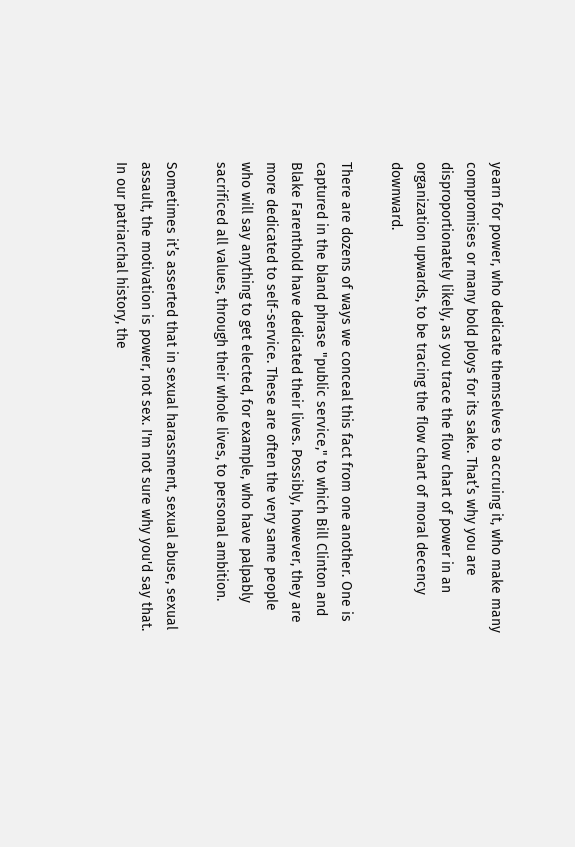yearn for power, who dedicate themselves to accruing it, who make many compromises or many bold ploys for its sake. That’s why you are disproportionately likely, as you trace the flow chart of power in an organization upwards, to be tracing the flow chart of moral decency downward.

There are dozens of ways we conceal this fact from one another. One is captured in the bland phrase "public service," to which Bill Clinton and Blake Farenthold have dedicated their lives. Possibly, however, they are more dedicated to self-service. These are often the very same people who will say anything to get elected, for example, who have palpably sacrificed all values, through their whole lives, to personal ambition.

Sometimes it’s asserted that in sexual harassment, sexual abuse, sexual assault, the motivation is power, not sex. I'm not sure why you'd say that. In our patriarchal history, the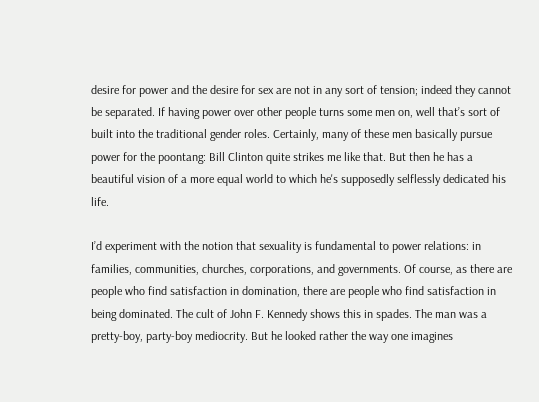desire for power and the desire for sex are not in any sort of tension; indeed they cannot be separated. If having power over other people turns some men on, well that’s sort of built into the traditional gender roles. Certainly, many of these men basically pursue power for the poontang: Bill Clinton quite strikes me like that. But then he has a beautiful vision of a more equal world to which he's supposedly selflessly dedicated his life.

I’d experiment with the notion that sexuality is fundamental to power relations: in families, communities, churches, corporations, and governments. Of course, as there are people who find satisfaction in domination, there are people who find satisfaction in being dominated. The cult of John F. Kennedy shows this in spades. The man was a pretty-boy, party-boy mediocrity. But he looked rather the way one imagines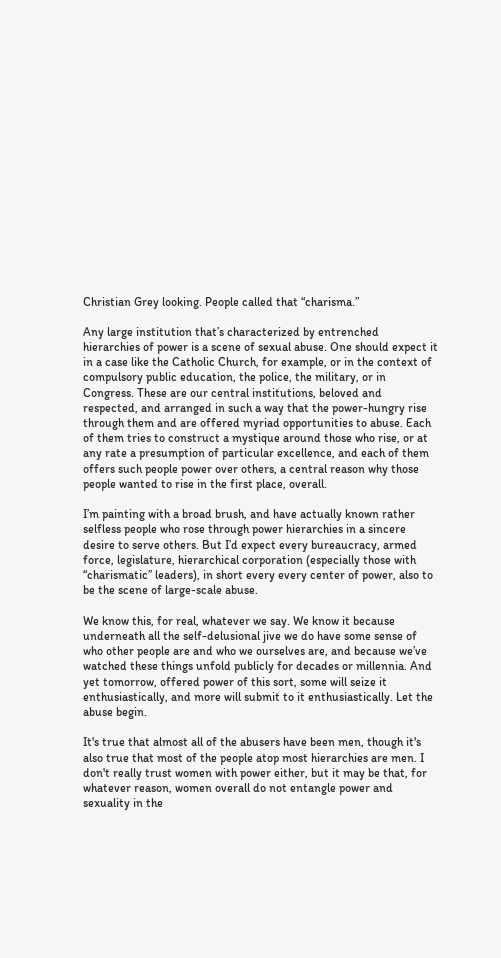Christian Grey looking. People called that “charisma.”

Any large institution that’s characterized by entrenched hierarchies of power is a scene of sexual abuse. One should expect it in a case like the Catholic Church, for example, or in the context of compulsory public education, the police, the military, or in Congress. These are our central institutions, beloved and respected, and arranged in such a way that the power-hungry rise through them and are offered myriad opportunities to abuse. Each of them tries to construct a mystique around those who rise, or at any rate a presumption of particular excellence, and each of them offers such people power over others, a central reason why those people wanted to rise in the first place, overall.

I’m painting with a broad brush, and have actually known rather selfless people who rose through power hierarchies in a sincere desire to serve others. But I’d expect every bureaucracy, armed force, legislature, hierarchical corporation (especially those with “charismatic” leaders), in short every every center of power, also to be the scene of large-scale abuse.

We know this, for real, whatever we say. We know it because underneath all the self-delusional jive we do have some sense of who other people are and who we ourselves are, and because we’ve watched these things unfold publicly for decades or millennia. And yet tomorrow, offered power of this sort, some will seize it enthusiastically, and more will submit to it enthusiastically. Let the abuse begin.

It's true that almost all of the abusers have been men, though it's also true that most of the people atop most hierarchies are men. I don't really trust women with power either, but it may be that, for whatever reason, women overall do not entangle power and sexuality in the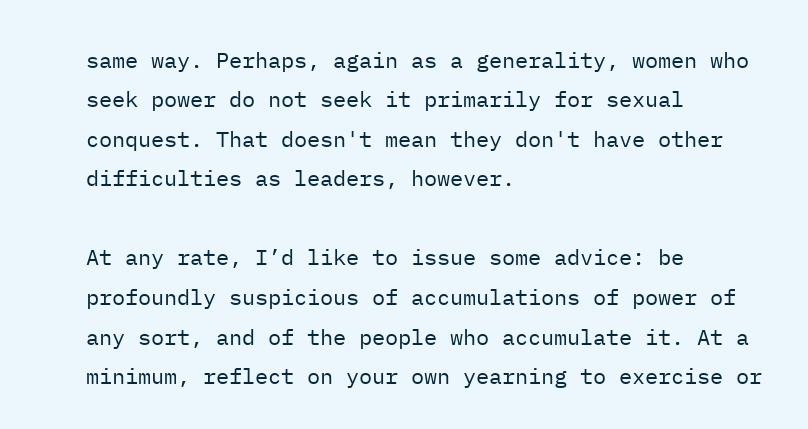same way. Perhaps, again as a generality, women who seek power do not seek it primarily for sexual conquest. That doesn't mean they don't have other difficulties as leaders, however.

At any rate, I’d like to issue some advice: be profoundly suspicious of accumulations of power of any sort, and of the people who accumulate it. At a minimum, reflect on your own yearning to exercise or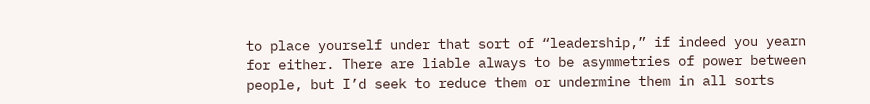to place yourself under that sort of “leadership,” if indeed you yearn for either. There are liable always to be asymmetries of power between people, but I’d seek to reduce them or undermine them in all sorts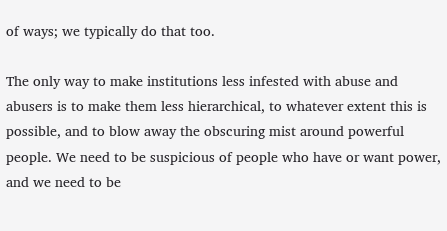of ways; we typically do that too.

The only way to make institutions less infested with abuse and abusers is to make them less hierarchical, to whatever extent this is possible, and to blow away the obscuring mist around powerful people. We need to be suspicious of people who have or want power, and we need to be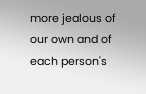more jealous of our own and of each person's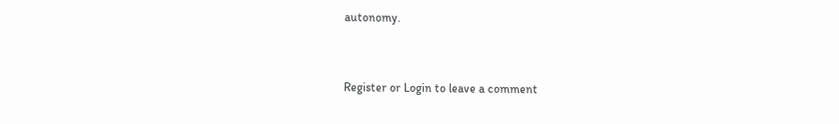autonomy.


Register or Login to leave a comment